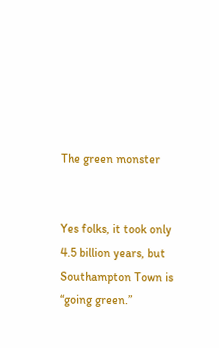The green monster


Yes folks, it took only 4.5 billion years, but Southampton Town is “going green.”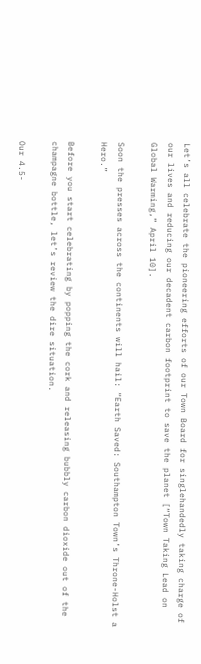Let’s all celebrate the pioneering efforts of our Town Board for singlehandedly taking charge of our lives and reducing our decadent carbon footprint to save the planet [“Town Taking Lead on Global Warming,” April 10].

Soon the presses across the continents will hail: “Earth Saved: Southampton Town’s Throne-Holst a Hero.”

Before you start celebrating by popping the cork and releasing bubbly carbon dioxide out of the champagne bottle, let’s review the dire situation.

Our 4.5-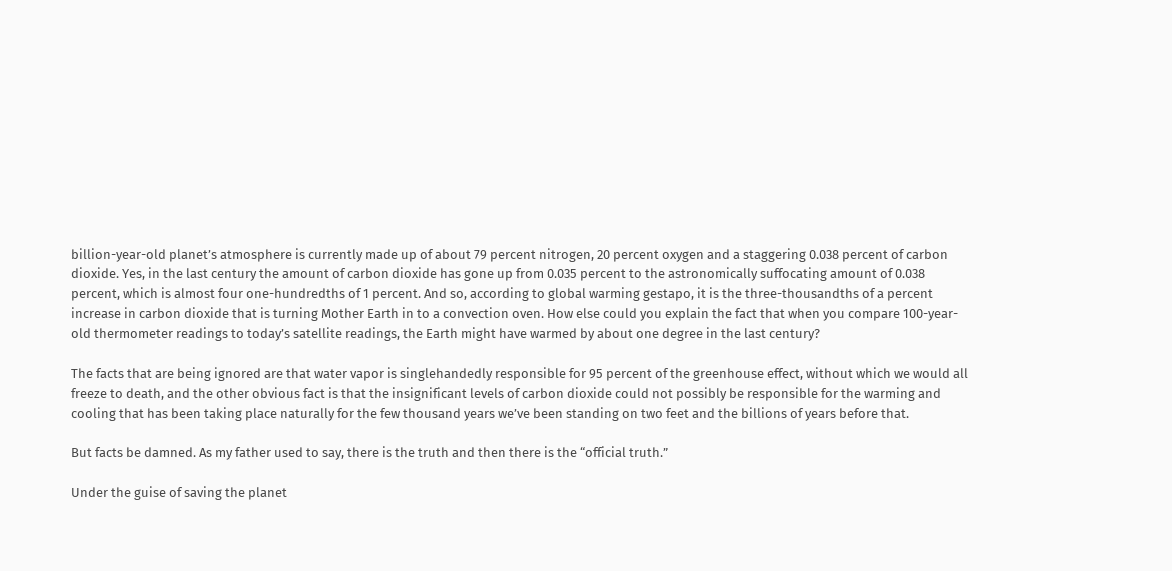billion-year-old planet’s atmosphere is currently made up of about 79 percent nitrogen, 20 percent oxygen and a staggering 0.038 percent of carbon dioxide. Yes, in the last century the amount of carbon dioxide has gone up from 0.035 percent to the astronomically suffocating amount of 0.038 percent, which is almost four one-hundredths of 1 percent. And so, according to global warming gestapo, it is the three-thousandths of a percent increase in carbon dioxide that is turning Mother Earth in to a convection oven. How else could you explain the fact that when you compare 100-year-old thermometer readings to today’s satellite readings, the Earth might have warmed by about one degree in the last century?

The facts that are being ignored are that water vapor is singlehandedly responsible for 95 percent of the greenhouse effect, without which we would all freeze to death, and the other obvious fact is that the insignificant levels of carbon dioxide could not possibly be responsible for the warming and cooling that has been taking place naturally for the few thousand years we’ve been standing on two feet and the billions of years before that.

But facts be damned. As my father used to say, there is the truth and then there is the “official truth.”

Under the guise of saving the planet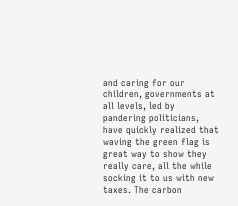and caring for our children, governments at all levels, led by pandering politicians, have quickly realized that waving the green flag is great way to show they really care, all the while socking it to us with new taxes. The carbon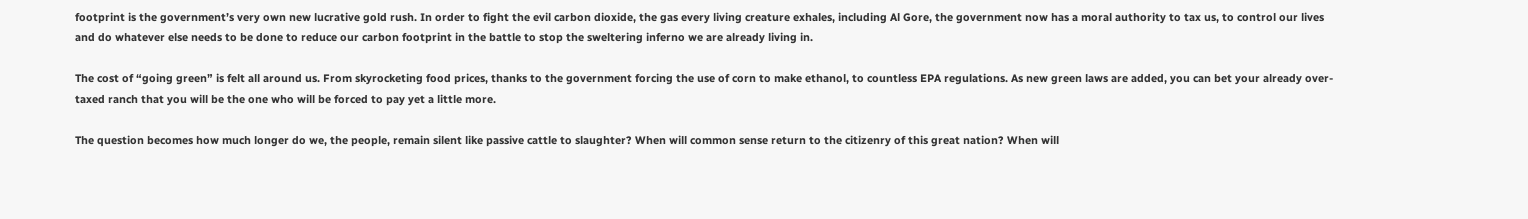footprint is the government’s very own new lucrative gold rush. In order to fight the evil carbon dioxide, the gas every living creature exhales, including Al Gore, the government now has a moral authority to tax us, to control our lives and do whatever else needs to be done to reduce our carbon footprint in the battle to stop the sweltering inferno we are already living in.

The cost of “going green” is felt all around us. From skyrocketing food prices, thanks to the government forcing the use of corn to make ethanol, to countless EPA regulations. As new green laws are added, you can bet your already over-taxed ranch that you will be the one who will be forced to pay yet a little more.

The question becomes how much longer do we, the people, remain silent like passive cattle to slaughter? When will common sense return to the citizenry of this great nation? When will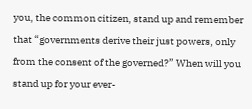you, the common citizen, stand up and remember that “governments derive their just powers, only from the consent of the governed?” When will you stand up for your ever-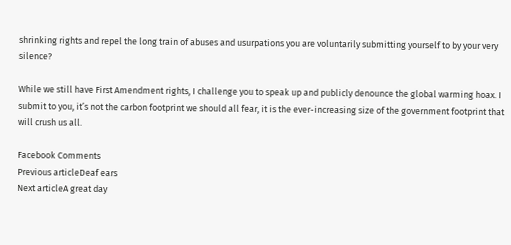shrinking rights and repel the long train of abuses and usurpations you are voluntarily submitting yourself to by your very silence?

While we still have First Amendment rights, I challenge you to speak up and publicly denounce the global warming hoax. I submit to you, it’s not the carbon footprint we should all fear, it is the ever-increasing size of the government footprint that will crush us all.

Facebook Comments
Previous articleDeaf ears
Next articleA great day